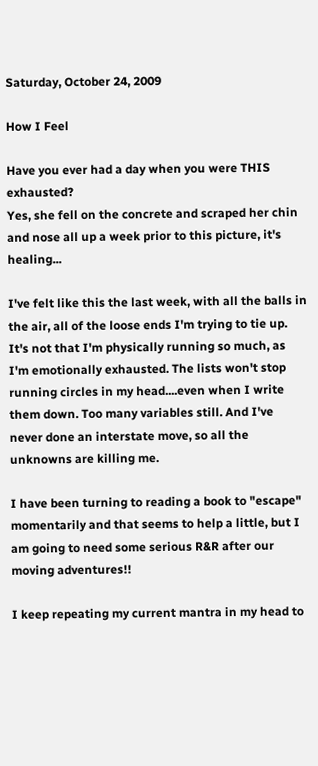Saturday, October 24, 2009

How I Feel

Have you ever had a day when you were THIS exhausted?
Yes, she fell on the concrete and scraped her chin and nose all up a week prior to this picture, it's healing...

I've felt like this the last week, with all the balls in the air, all of the loose ends I'm trying to tie up. It's not that I'm physically running so much, as I'm emotionally exhausted. The lists won't stop running circles in my head....even when I write them down. Too many variables still. And I've never done an interstate move, so all the unknowns are killing me.

I have been turning to reading a book to "escape" momentarily and that seems to help a little, but I am going to need some serious R&R after our moving adventures!!

I keep repeating my current mantra in my head to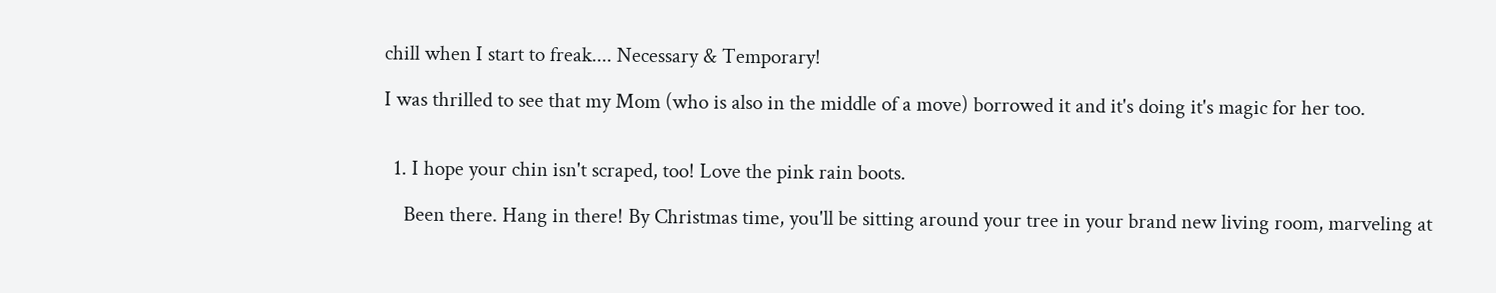chill when I start to freak.... Necessary & Temporary!

I was thrilled to see that my Mom (who is also in the middle of a move) borrowed it and it's doing it's magic for her too.


  1. I hope your chin isn't scraped, too! Love the pink rain boots.

    Been there. Hang in there! By Christmas time, you'll be sitting around your tree in your brand new living room, marveling at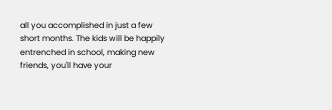all you accomplished in just a few short months. The kids will be happily entrenched in school, making new friends, you'll have your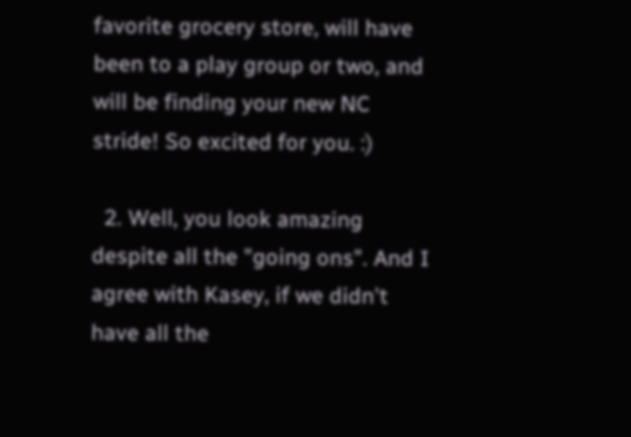favorite grocery store, will have been to a play group or two, and will be finding your new NC stride! So excited for you. :)

  2. Well, you look amazing despite all the "going ons". And I agree with Kasey, if we didn't have all the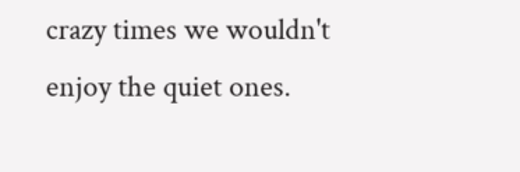crazy times we wouldn't enjoy the quiet ones.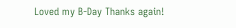Loved my B-Day Thanks again!